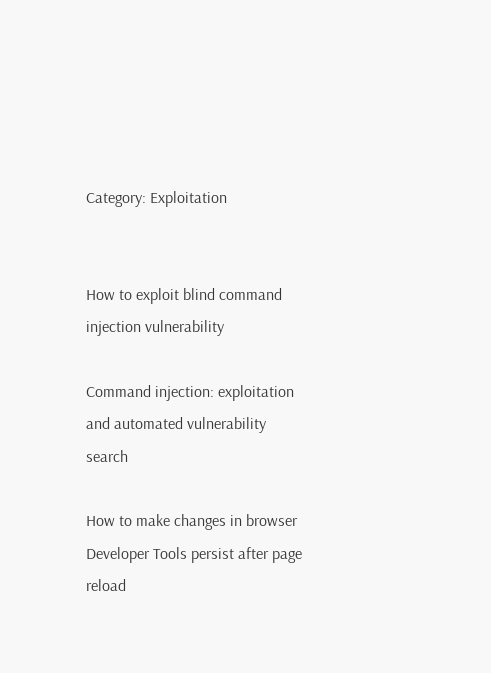Category: Exploitation


How to exploit blind command injection vulnerability

Command injection: exploitation and automated vulnerability search

How to make changes in browser Developer Tools persist after page reload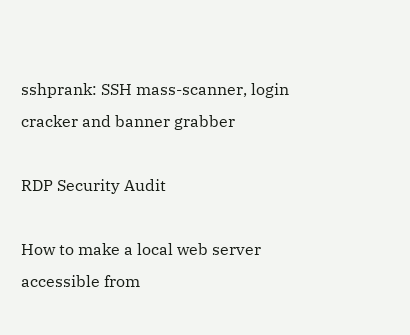sshprank: SSH mass-scanner, login cracker and banner grabber

RDP Security Audit

How to make a local web server accessible from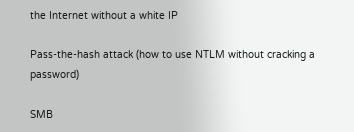the Internet without a white IP

Pass-the-hash attack (how to use NTLM without cracking a password)

SMB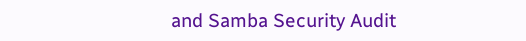and Samba Security Audit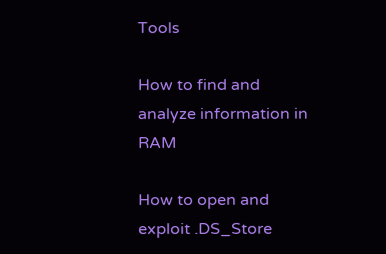Tools

How to find and analyze information in RAM

How to open and exploit .DS_Store